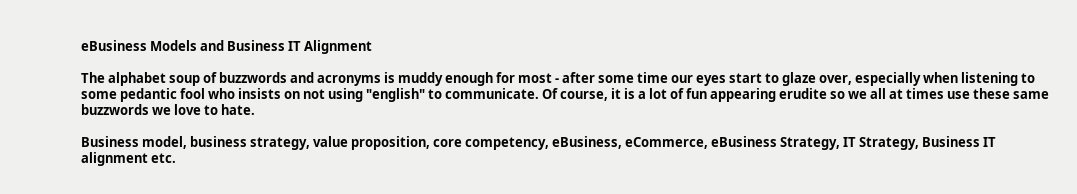eBusiness Models and Business IT Alignment

The alphabet soup of buzzwords and acronyms is muddy enough for most - after some time our eyes start to glaze over, especially when listening to some pedantic fool who insists on not using "english" to communicate. Of course, it is a lot of fun appearing erudite so we all at times use these same buzzwords we love to hate.

Business model, business strategy, value proposition, core competency, eBusiness, eCommerce, eBusiness Strategy, IT Strategy, Business IT alignment etc.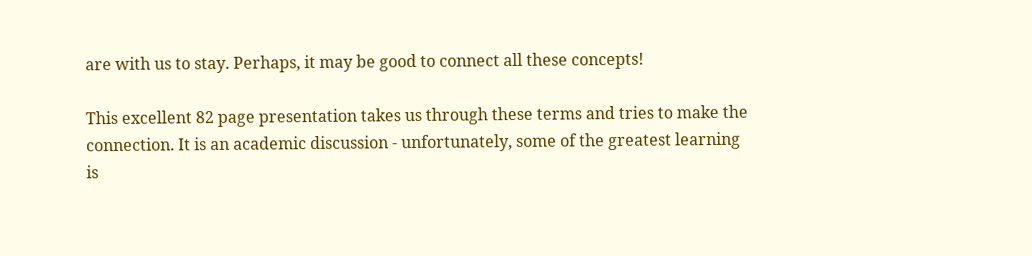are with us to stay. Perhaps, it may be good to connect all these concepts!

This excellent 82 page presentation takes us through these terms and tries to make the connection. It is an academic discussion - unfortunately, some of the greatest learning is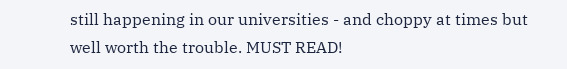still happening in our universities - and choppy at times but well worth the trouble. MUST READ!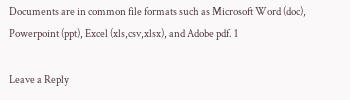Documents are in common file formats such as Microsoft Word (doc), Powerpoint (ppt), Excel (xls,csv,xlsx), and Adobe pdf. 1

Leave a Reply